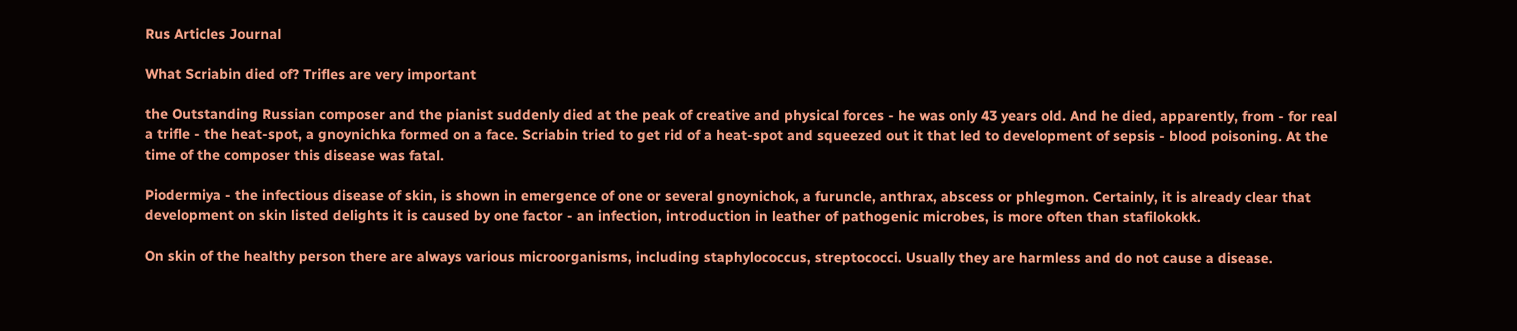Rus Articles Journal

What Scriabin died of? Trifles are very important

the Outstanding Russian composer and the pianist suddenly died at the peak of creative and physical forces - he was only 43 years old. And he died, apparently, from - for real a trifle - the heat-spot, a gnoynichka formed on a face. Scriabin tried to get rid of a heat-spot and squeezed out it that led to development of sepsis - blood poisoning. At the time of the composer this disease was fatal.

Piodermiya - the infectious disease of skin, is shown in emergence of one or several gnoynichok, a furuncle, anthrax, abscess or phlegmon. Certainly, it is already clear that development on skin listed delights it is caused by one factor - an infection, introduction in leather of pathogenic microbes, is more often than stafilokokk.

On skin of the healthy person there are always various microorganisms, including staphylococcus, streptococci. Usually they are harmless and do not cause a disease.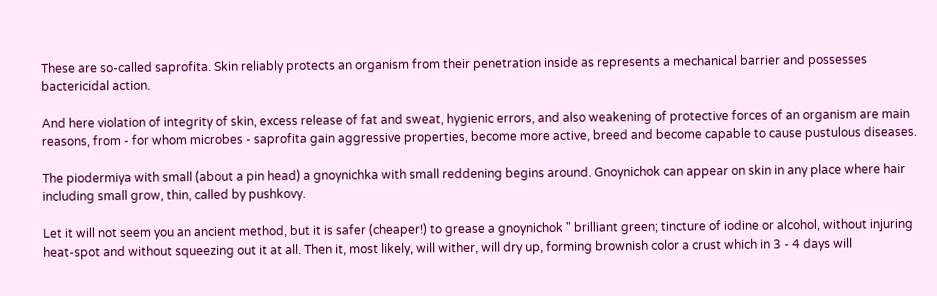These are so-called saprofita. Skin reliably protects an organism from their penetration inside as represents a mechanical barrier and possesses bactericidal action.

And here violation of integrity of skin, excess release of fat and sweat, hygienic errors, and also weakening of protective forces of an organism are main reasons, from - for whom microbes - saprofita gain aggressive properties, become more active, breed and become capable to cause pustulous diseases.

The piodermiya with small (about a pin head) a gnoynichka with small reddening begins around. Gnoynichok can appear on skin in any place where hair including small grow, thin, called by pushkovy.

Let it will not seem you an ancient method, but it is safer (cheaper!) to grease a gnoynichok " brilliant green; tincture of iodine or alcohol, without injuring heat-spot and without squeezing out it at all. Then it, most likely, will wither, will dry up, forming brownish color a crust which in 3 - 4 days will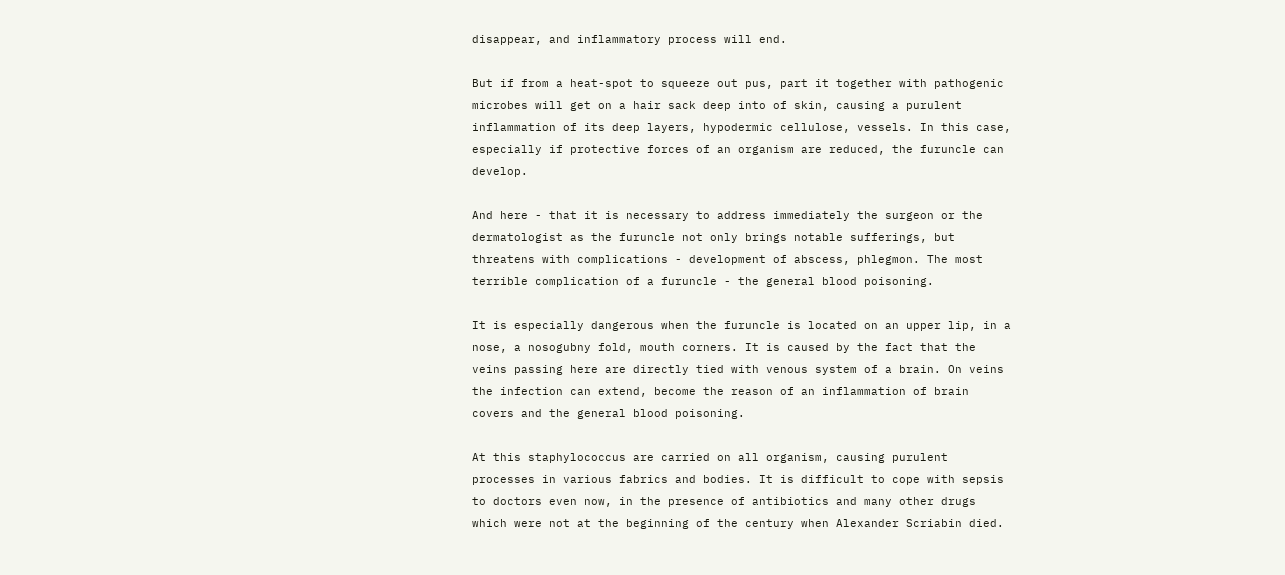disappear, and inflammatory process will end.

But if from a heat-spot to squeeze out pus, part it together with pathogenic microbes will get on a hair sack deep into of skin, causing a purulent inflammation of its deep layers, hypodermic cellulose, vessels. In this case, especially if protective forces of an organism are reduced, the furuncle can develop.

And here - that it is necessary to address immediately the surgeon or the dermatologist as the furuncle not only brings notable sufferings, but threatens with complications - development of abscess, phlegmon. The most terrible complication of a furuncle - the general blood poisoning.

It is especially dangerous when the furuncle is located on an upper lip, in a nose, a nosogubny fold, mouth corners. It is caused by the fact that the veins passing here are directly tied with venous system of a brain. On veins the infection can extend, become the reason of an inflammation of brain covers and the general blood poisoning.

At this staphylococcus are carried on all organism, causing purulent processes in various fabrics and bodies. It is difficult to cope with sepsis to doctors even now, in the presence of antibiotics and many other drugs which were not at the beginning of the century when Alexander Scriabin died.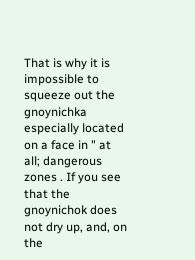That is why it is impossible to squeeze out the gnoynichka especially located on a face in " at all; dangerous zones . If you see that the gnoynichok does not dry up, and, on the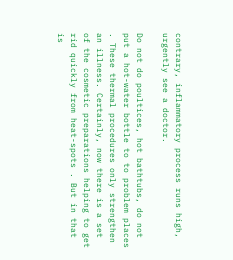contrary, inflammatory process runs high, urgently see a doctor.

Do not do poultices, hot bathtubs, do not put a hot-water bottle to to problem places . These thermal procedures only strengthen an illness. Certainly, now there is a set of the cosmetic preparations helping to get rid quickly from heat-spots . But in that is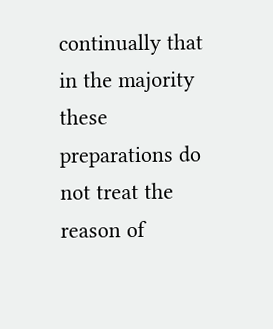continually that in the majority these preparations do not treat the reason of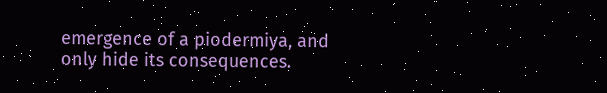emergence of a piodermiya, and only hide its consequences.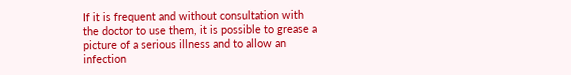If it is frequent and without consultation with the doctor to use them, it is possible to grease a picture of a serious illness and to allow an infection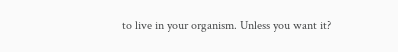to live in your organism. Unless you want it?